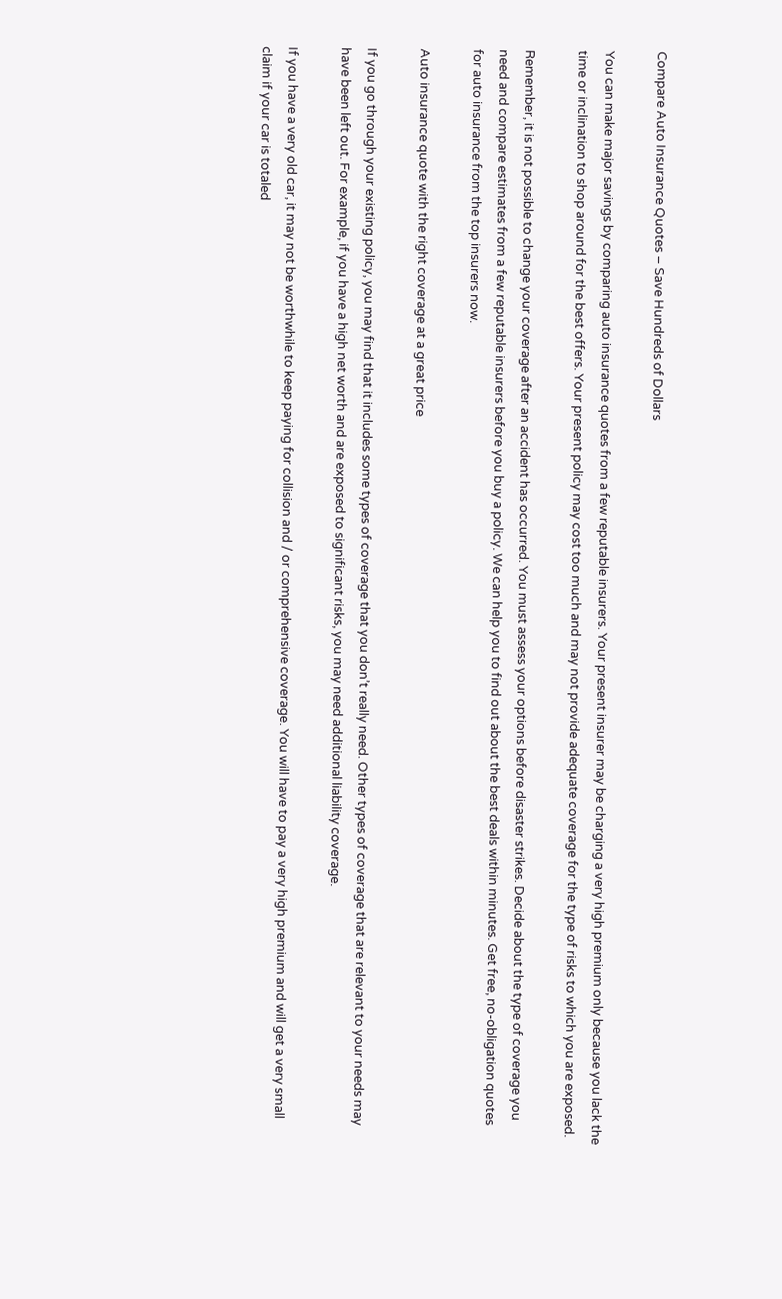Compare Auto Insurance Quotes – Save Hundreds of Dollars

You can make major savings by comparing auto insurance quotes from a few reputable insurers. Your present insurer may be charging a very high premium only because you lack the time or inclination to shop around for the best offers. Your present policy may cost too much and may not provide adequate coverage for the type of risks to which you are exposed.

Remember, it is not possible to change your coverage after an accident has occurred. You must assess your options before disaster strikes. Decide about the type of coverage you need and compare estimates from a few reputable insurers before you buy a policy. We can help you to find out about the best deals within minutes. Get free, no-obligation quotes for auto insurance from the top insurers now.

Auto insurance quote with the right coverage at a great price

If you go through your existing policy, you may find that it includes some types of coverage that you don’t really need. Other types of coverage that are relevant to your needs may have been left out. For example, if you have a high net worth and are exposed to significant risks, you may need additional liability coverage.

If you have a very old car, it may not be worthwhile to keep paying for collision and / or comprehensive coverage. You will have to pay a very high premium and will get a very small claim if your car is totaled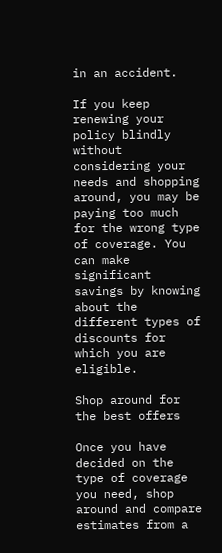in an accident.

If you keep renewing your policy blindly without considering your needs and shopping around, you may be paying too much for the wrong type of coverage. You can make significant savings by knowing about the different types of discounts for which you are eligible.

Shop around for the best offers

Once you have decided on the type of coverage you need, shop around and compare estimates from a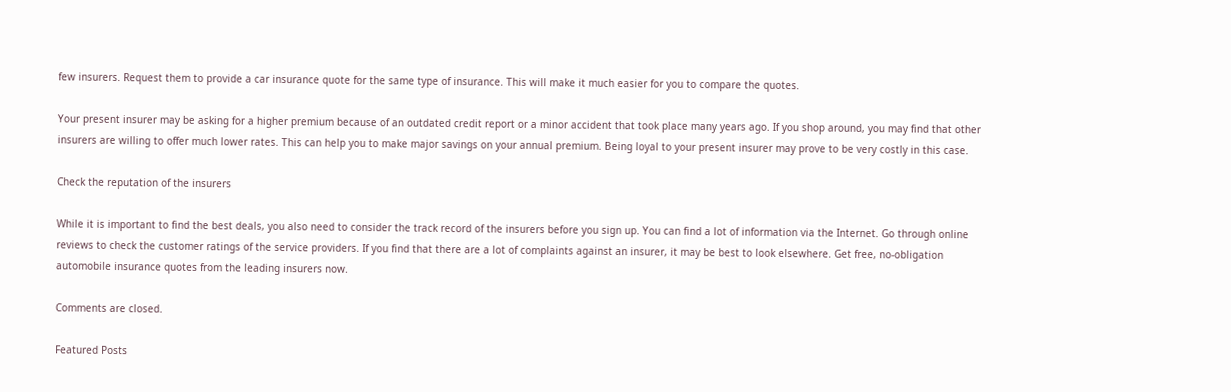few insurers. Request them to provide a car insurance quote for the same type of insurance. This will make it much easier for you to compare the quotes.

Your present insurer may be asking for a higher premium because of an outdated credit report or a minor accident that took place many years ago. If you shop around, you may find that other insurers are willing to offer much lower rates. This can help you to make major savings on your annual premium. Being loyal to your present insurer may prove to be very costly in this case.

Check the reputation of the insurers

While it is important to find the best deals, you also need to consider the track record of the insurers before you sign up. You can find a lot of information via the Internet. Go through online reviews to check the customer ratings of the service providers. If you find that there are a lot of complaints against an insurer, it may be best to look elsewhere. Get free, no-obligation automobile insurance quotes from the leading insurers now.

Comments are closed.

Featured Posts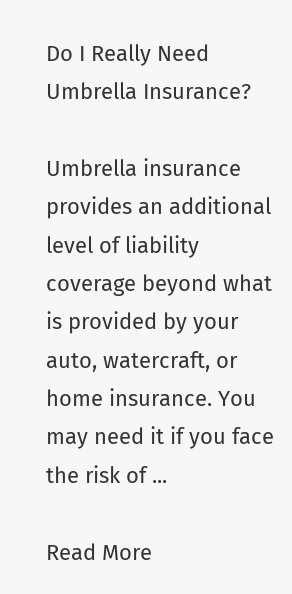Do I Really Need Umbrella Insurance?

Umbrella insurance provides an additional level of liability coverage beyond what is provided by your auto, watercraft, or home insurance. You may need it if you face the risk of ...

Read More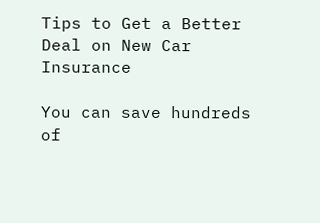Tips to Get a Better Deal on New Car Insurance

You can save hundreds of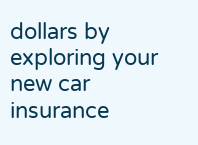dollars by exploring your new car insurance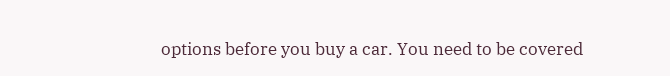options before you buy a car. You need to be covered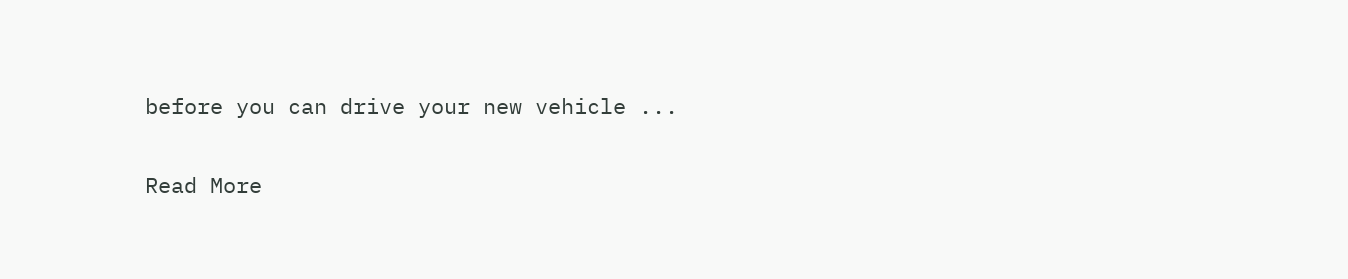before you can drive your new vehicle ...

Read More